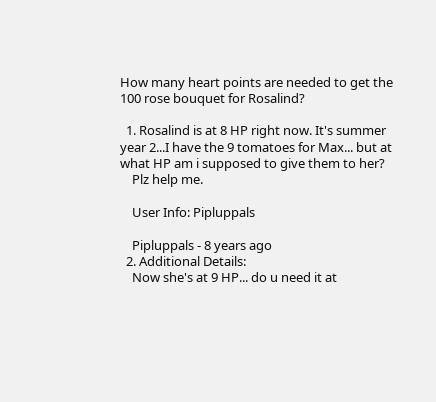How many heart points are needed to get the 100 rose bouquet for Rosalind?

  1. Rosalind is at 8 HP right now. It's summer year 2...I have the 9 tomatoes for Max... but at what HP am i supposed to give them to her?
    Plz help me.

    User Info: Pipluppals

    Pipluppals - 8 years ago
  2. Additional Details:
    Now she's at 9 HP... do u need it at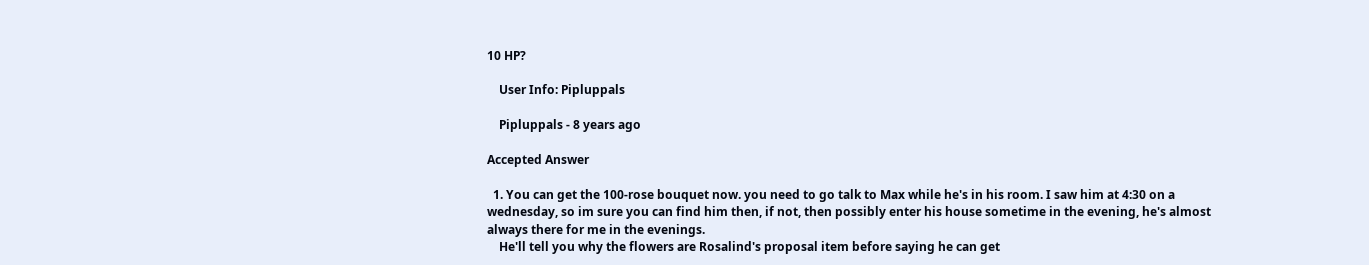10 HP?

    User Info: Pipluppals

    Pipluppals - 8 years ago

Accepted Answer

  1. You can get the 100-rose bouquet now. you need to go talk to Max while he's in his room. I saw him at 4:30 on a wednesday, so im sure you can find him then, if not, then possibly enter his house sometime in the evening, he's almost always there for me in the evenings.
    He'll tell you why the flowers are Rosalind's proposal item before saying he can get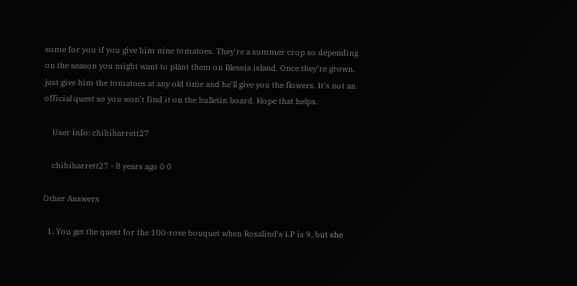some for you if you give him nine tomatoes. They're a summer crop so depending on the season you might want to plant them on Blessia island. Once they're grown, just give him the tomatoes at any old time and he'll give you the flowers. It's not an official quest so you won't find it on the bulletin board. Hope that helps.

    User Info: chibibarrett27

    chibibarrett27 - 8 years ago 0 0

Other Answers

  1. You get the quest for the 100-rose bouquet when Rosalind's LP is 9, but she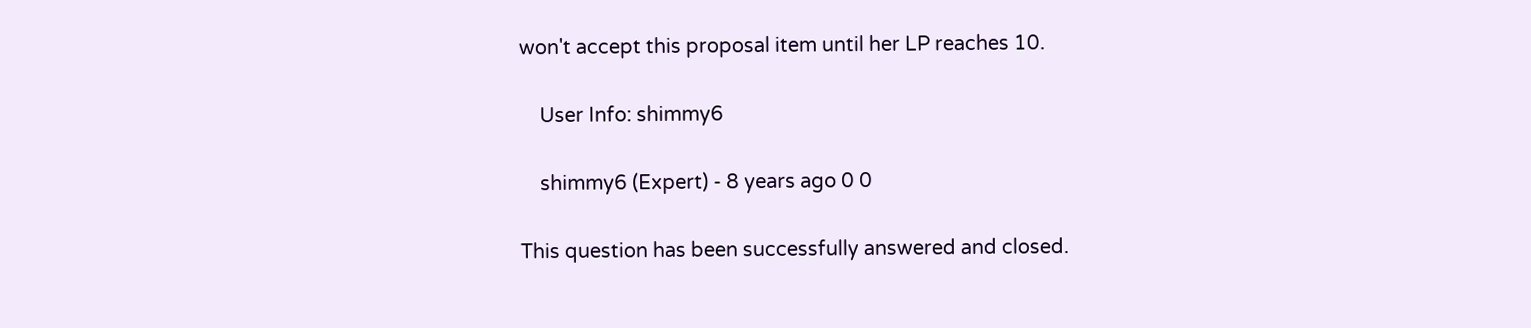won't accept this proposal item until her LP reaches 10.

    User Info: shimmy6

    shimmy6 (Expert) - 8 years ago 0 0

This question has been successfully answered and closed.